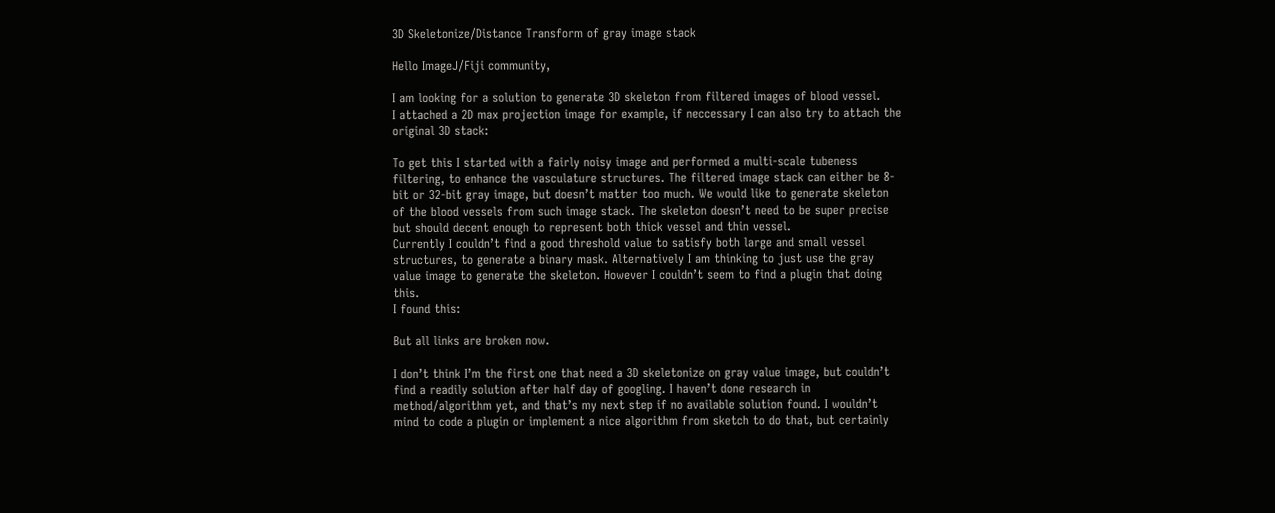3D Skeletonize/Distance Transform of gray image stack

Hello ImageJ/Fiji community,

I am looking for a solution to generate 3D skeleton from filtered images of blood vessel.
I attached a 2D max projection image for example, if neccessary I can also try to attach the original 3D stack:

To get this I started with a fairly noisy image and performed a multi-scale tubeness filtering, to enhance the vasculature structures. The filtered image stack can either be 8-bit or 32-bit gray image, but doesn’t matter too much. We would like to generate skeleton of the blood vessels from such image stack. The skeleton doesn’t need to be super precise but should decent enough to represent both thick vessel and thin vessel.
Currently I couldn’t find a good threshold value to satisfy both large and small vessel structures, to generate a binary mask. Alternatively I am thinking to just use the gray value image to generate the skeleton. However I couldn’t seem to find a plugin that doing this.
I found this:

But all links are broken now.

I don’t think I’m the first one that need a 3D skeletonize on gray value image, but couldn’t find a readily solution after half day of googling. I haven’t done research in method/algorithm yet, and that’s my next step if no available solution found. I wouldn’t mind to code a plugin or implement a nice algorithm from sketch to do that, but certainly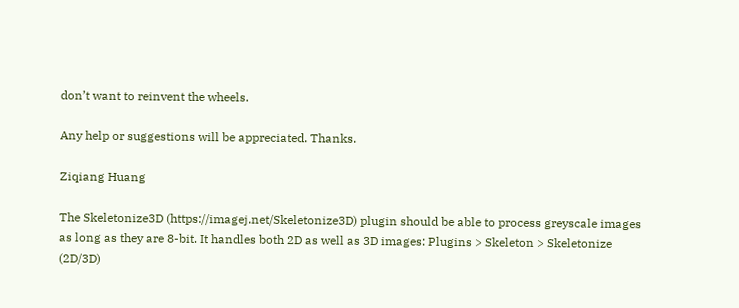don’t want to reinvent the wheels.

Any help or suggestions will be appreciated. Thanks.

Ziqiang Huang

The Skeletonize3D (https://imagej.net/Skeletonize3D) plugin should be able to process greyscale images as long as they are 8-bit. It handles both 2D as well as 3D images: Plugins > Skeleton > Skeletonize (2D/3D)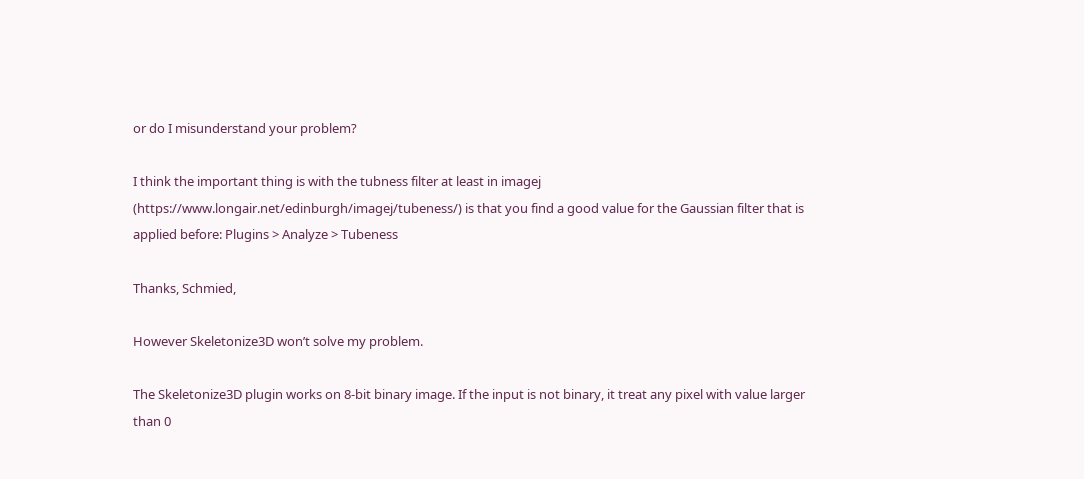or do I misunderstand your problem?

I think the important thing is with the tubness filter at least in imagej (https://www.longair.net/edinburgh/imagej/tubeness/) is that you find a good value for the Gaussian filter that is applied before: Plugins > Analyze > Tubeness

Thanks, Schmied,

However Skeletonize3D won’t solve my problem.

The Skeletonize3D plugin works on 8-bit binary image. If the input is not binary, it treat any pixel with value larger than 0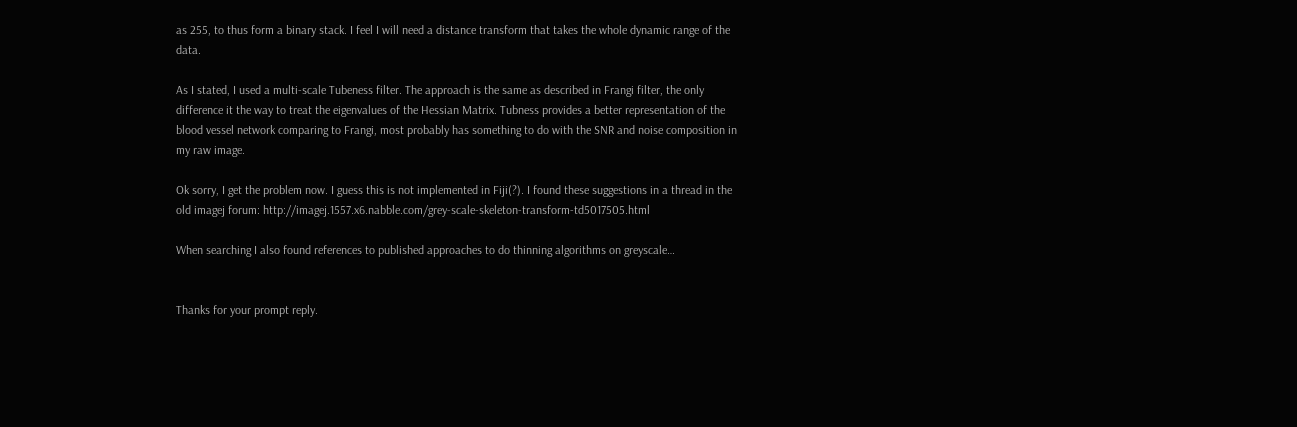as 255, to thus form a binary stack. I feel I will need a distance transform that takes the whole dynamic range of the data.

As I stated, I used a multi-scale Tubeness filter. The approach is the same as described in Frangi filter, the only difference it the way to treat the eigenvalues of the Hessian Matrix. Tubness provides a better representation of the blood vessel network comparing to Frangi, most probably has something to do with the SNR and noise composition in my raw image.

Ok sorry, I get the problem now. I guess this is not implemented in Fiji(?). I found these suggestions in a thread in the old imagej forum: http://imagej.1557.x6.nabble.com/grey-scale-skeleton-transform-td5017505.html

When searching I also found references to published approaches to do thinning algorithms on greyscale…


Thanks for your prompt reply.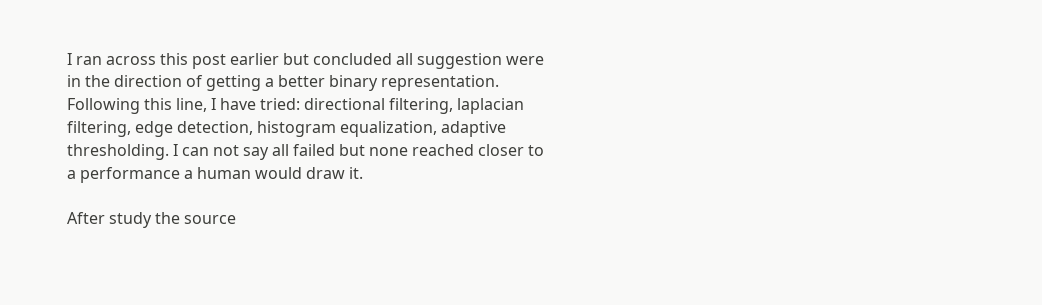I ran across this post earlier but concluded all suggestion were in the direction of getting a better binary representation. Following this line, I have tried: directional filtering, laplacian filtering, edge detection, histogram equalization, adaptive thresholding. I can not say all failed but none reached closer to a performance a human would draw it.

After study the source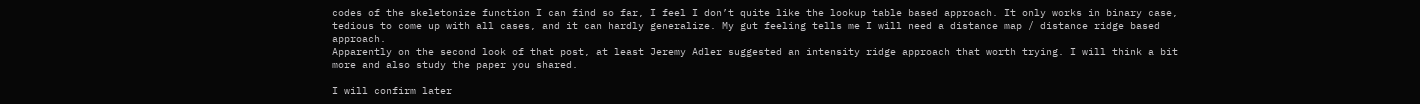codes of the skeletonize function I can find so far, I feel I don’t quite like the lookup table based approach. It only works in binary case, tedious to come up with all cases, and it can hardly generalize. My gut feeling tells me I will need a distance map / distance ridge based approach.
Apparently on the second look of that post, at least Jeremy Adler suggested an intensity ridge approach that worth trying. I will think a bit more and also study the paper you shared.

I will confirm later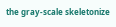the gray-scale skeletonize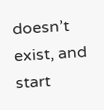doesn’t exist, and start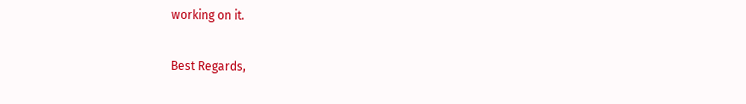working on it.

Best Regards,